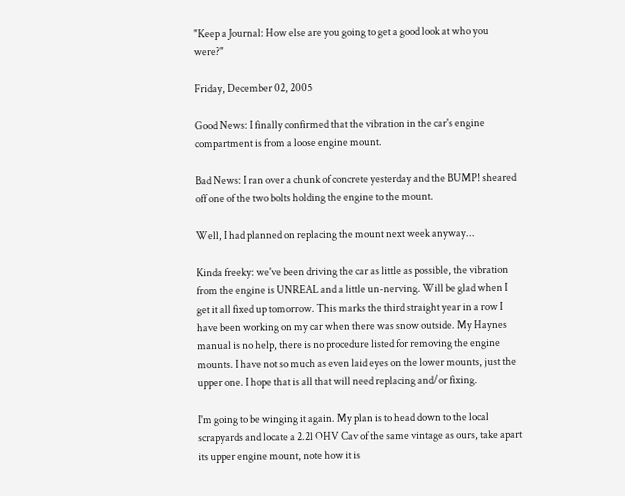"Keep a Journal: How else are you going to get a good look at who you were?"

Friday, December 02, 2005

Good News: I finally confirmed that the vibration in the car's engine compartment is from a loose engine mount.

Bad News: I ran over a chunk of concrete yesterday and the BUMP! sheared off one of the two bolts holding the engine to the mount.

Well, I had planned on replacing the mount next week anyway...

Kinda freeky: we've been driving the car as little as possible, the vibration from the engine is UNREAL and a little un-nerving. Will be glad when I get it all fixed up tomorrow. This marks the third straight year in a row I have been working on my car when there was snow outside. My Haynes manual is no help, there is no procedure listed for removing the engine mounts. I have not so much as even laid eyes on the lower mounts, just the upper one. I hope that is all that will need replacing and/or fixing.

I'm going to be winging it again. My plan is to head down to the local scrapyards and locate a 2.2l OHV Cav of the same vintage as ours, take apart its upper engine mount, note how it is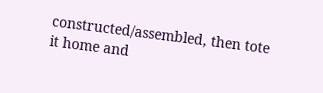constructed/assembled, then tote it home and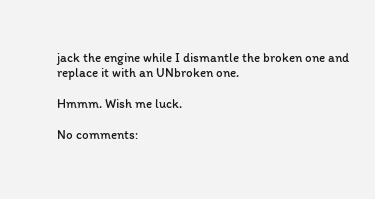jack the engine while I dismantle the broken one and replace it with an UNbroken one.

Hmmm. Wish me luck.

No comments: